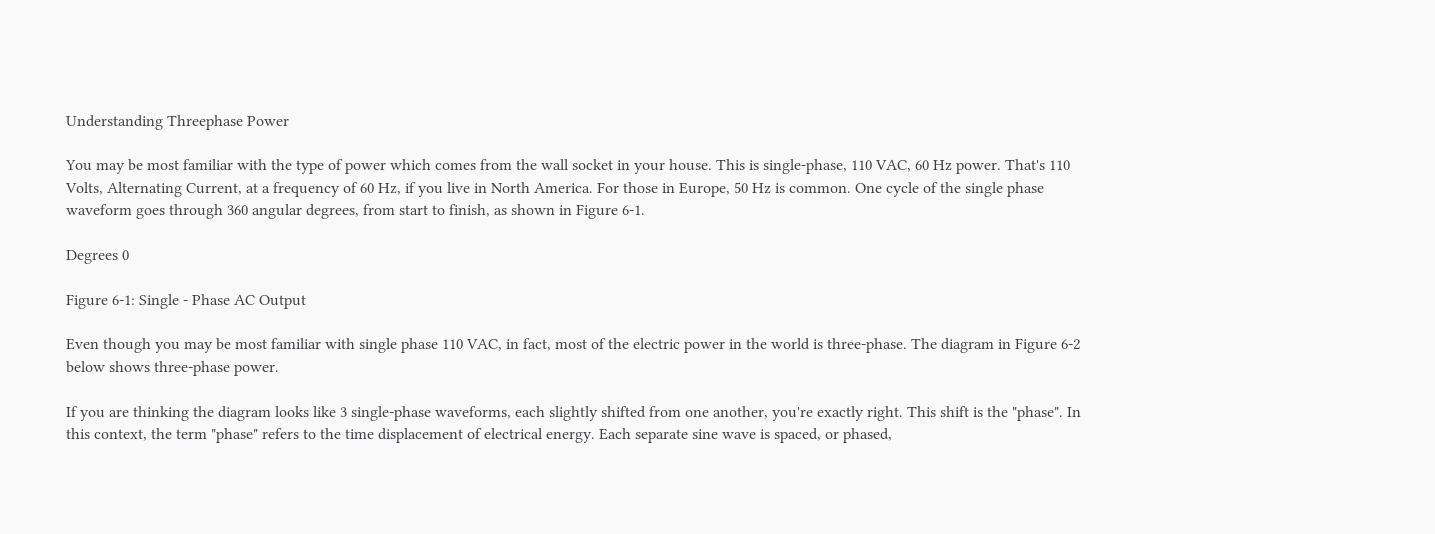Understanding Threephase Power

You may be most familiar with the type of power which comes from the wall socket in your house. This is single-phase, 110 VAC, 60 Hz power. That's 110 Volts, Alternating Current, at a frequency of 60 Hz, if you live in North America. For those in Europe, 50 Hz is common. One cycle of the single phase waveform goes through 360 angular degrees, from start to finish, as shown in Figure 6-1.

Degrees 0

Figure 6-1: Single - Phase AC Output

Even though you may be most familiar with single phase 110 VAC, in fact, most of the electric power in the world is three-phase. The diagram in Figure 6-2 below shows three-phase power.

If you are thinking the diagram looks like 3 single-phase waveforms, each slightly shifted from one another, you're exactly right. This shift is the "phase". In this context, the term "phase" refers to the time displacement of electrical energy. Each separate sine wave is spaced, or phased,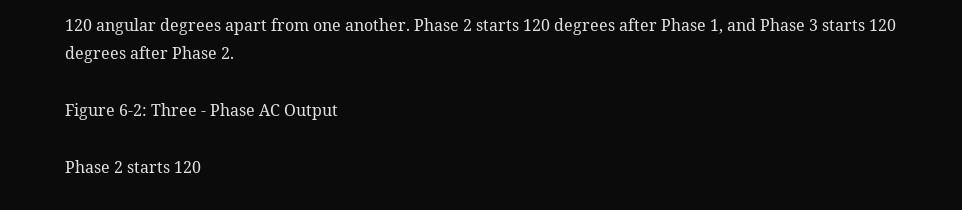120 angular degrees apart from one another. Phase 2 starts 120 degrees after Phase 1, and Phase 3 starts 120 degrees after Phase 2.

Figure 6-2: Three - Phase AC Output

Phase 2 starts 120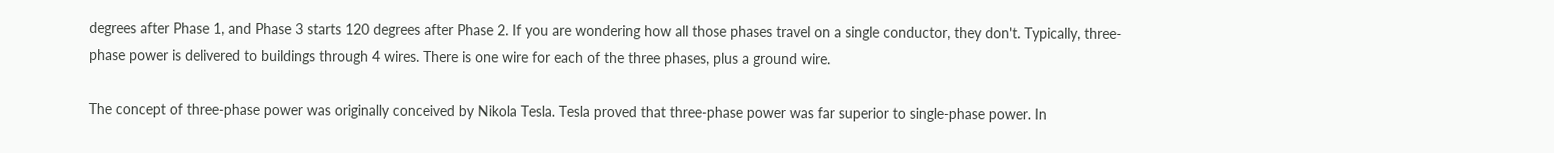degrees after Phase 1, and Phase 3 starts 120 degrees after Phase 2. If you are wondering how all those phases travel on a single conductor, they don't. Typically, three-phase power is delivered to buildings through 4 wires. There is one wire for each of the three phases, plus a ground wire.

The concept of three-phase power was originally conceived by Nikola Tesla. Tesla proved that three-phase power was far superior to single-phase power. In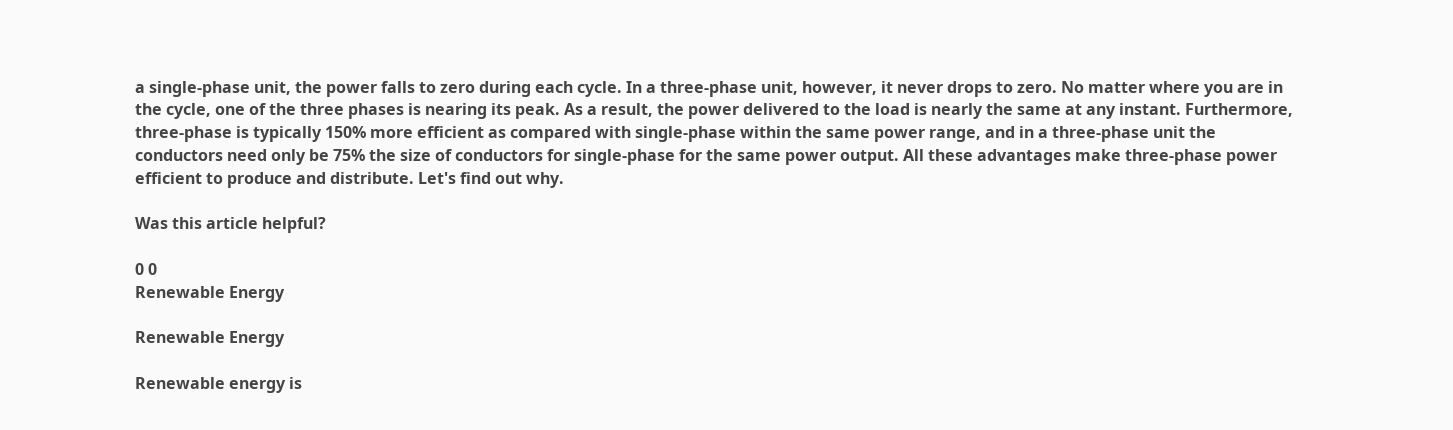a single-phase unit, the power falls to zero during each cycle. In a three-phase unit, however, it never drops to zero. No matter where you are in the cycle, one of the three phases is nearing its peak. As a result, the power delivered to the load is nearly the same at any instant. Furthermore, three-phase is typically 150% more efficient as compared with single-phase within the same power range, and in a three-phase unit the conductors need only be 75% the size of conductors for single-phase for the same power output. All these advantages make three-phase power efficient to produce and distribute. Let's find out why.

Was this article helpful?

0 0
Renewable Energy

Renewable Energy

Renewable energy is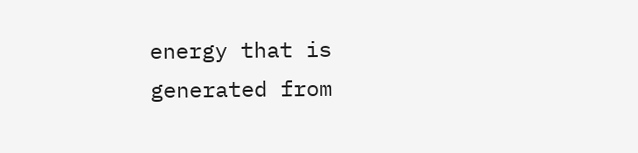energy that is generated from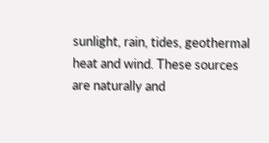sunlight, rain, tides, geothermal heat and wind. These sources are naturally and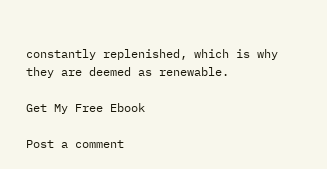constantly replenished, which is why they are deemed as renewable.

Get My Free Ebook

Post a comment